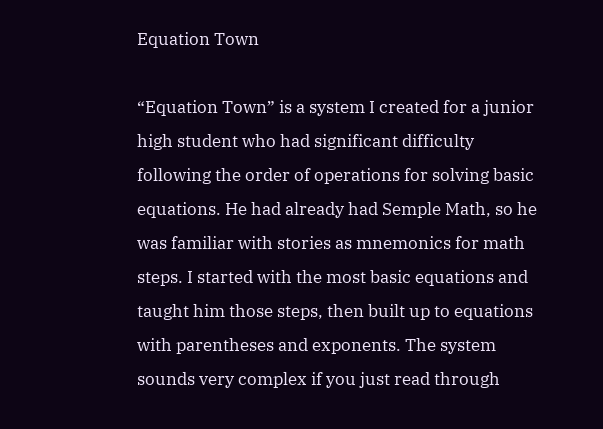Equation Town

“Equation Town” is a system I created for a junior high student who had significant difficulty following the order of operations for solving basic equations. He had already had Semple Math, so he was familiar with stories as mnemonics for math steps. I started with the most basic equations and taught him those steps, then built up to equations with parentheses and exponents. The system sounds very complex if you just read through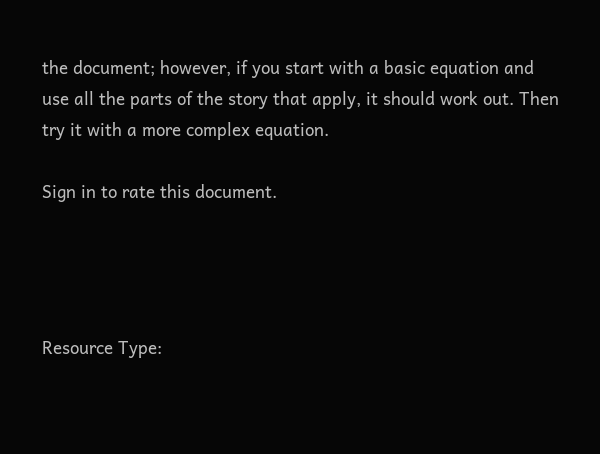the document; however, if you start with a basic equation and use all the parts of the story that apply, it should work out. Then try it with a more complex equation.

Sign in to rate this document.




Resource Type: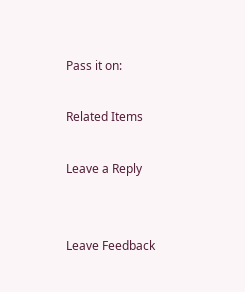Pass it on:

Related Items

Leave a Reply


Leave Feedback